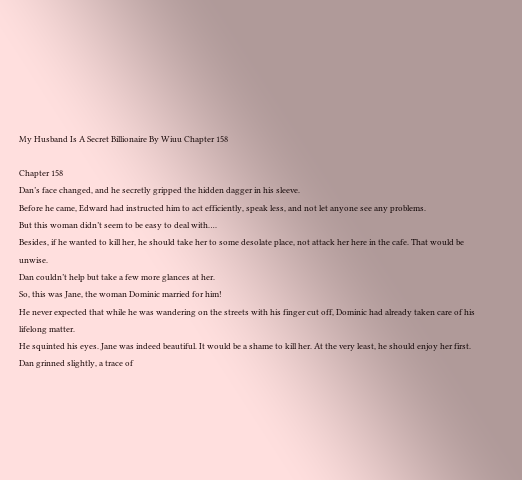My Husband Is A Secret Billionaire By Wiuu Chapter 158

Chapter 158
Dan’s face changed, and he secretly gripped the hidden dagger in his sleeve.
Before he came, Edward had instructed him to act efficiently, speak less, and not let anyone see any problems.
But this woman didn’t seem to be easy to deal with….
Besides, if he wanted to kill her, he should take her to some desolate place, not attack her here in the cafe. That would be unwise.
Dan couldn’t help but take a few more glances at her.
So, this was Jane, the woman Dominic married for him!
He never expected that while he was wandering on the streets with his finger cut off, Dominic had already taken care of his lifelong matter.
He squinted his eyes. Jane was indeed beautiful. It would be a shame to kill her. At the very least, he should enjoy her first.
Dan grinned slightly, a trace of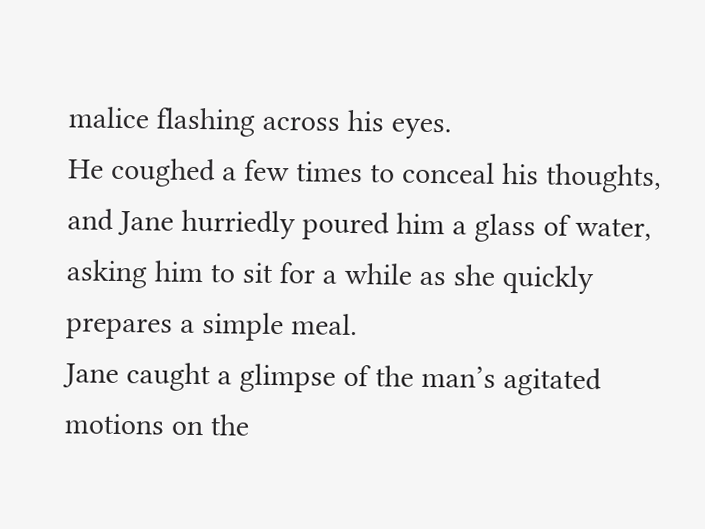malice flashing across his eyes.
He coughed a few times to conceal his thoughts, and Jane hurriedly poured him a glass of water, asking him to sit for a while as she quickly prepares a simple meal.
Jane caught a glimpse of the man’s agitated motions on the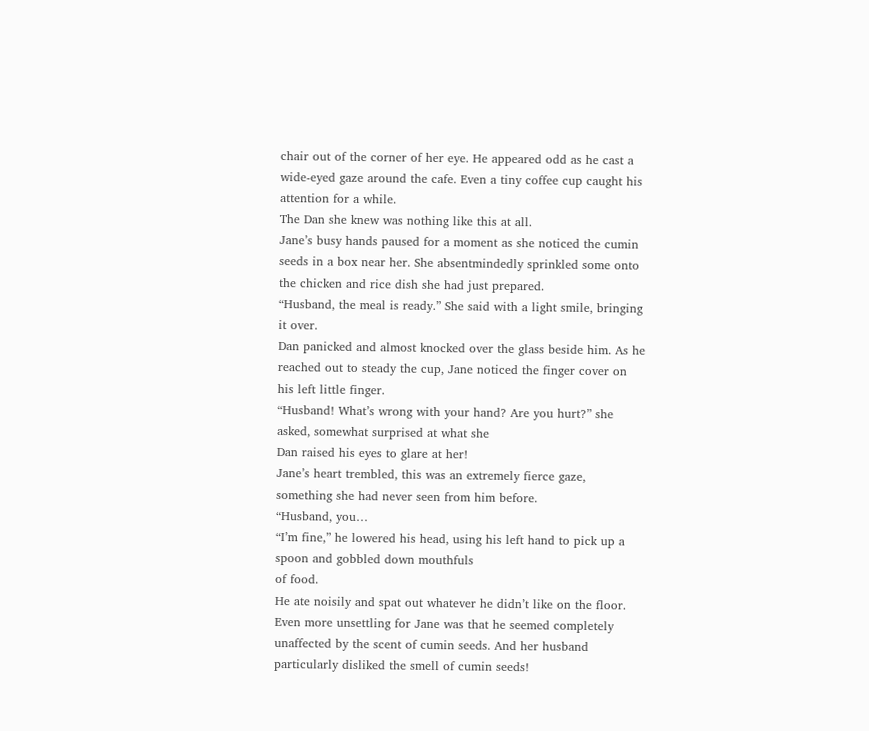chair out of the corner of her eye. He appeared odd as he cast a wide-eyed gaze around the cafe. Even a tiny coffee cup caught his attention for a while.
The Dan she knew was nothing like this at all.
Jane’s busy hands paused for a moment as she noticed the cumin seeds in a box near her. She absentmindedly sprinkled some onto the chicken and rice dish she had just prepared.
“Husband, the meal is ready.” She said with a light smile, bringing it over.
Dan panicked and almost knocked over the glass beside him. As he reached out to steady the cup, Jane noticed the finger cover on his left little finger.
“Husband! What’s wrong with your hand? Are you hurt?” she asked, somewhat surprised at what she
Dan raised his eyes to glare at her!
Jane’s heart trembled, this was an extremely fierce gaze, something she had never seen from him before.
“Husband, you…
“I’m fine,” he lowered his head, using his left hand to pick up a spoon and gobbled down mouthfuls
of food.
He ate noisily and spat out whatever he didn’t like on the floor.
Even more unsettling for Jane was that he seemed completely unaffected by the scent of cumin seeds. And her husband particularly disliked the smell of cumin seeds!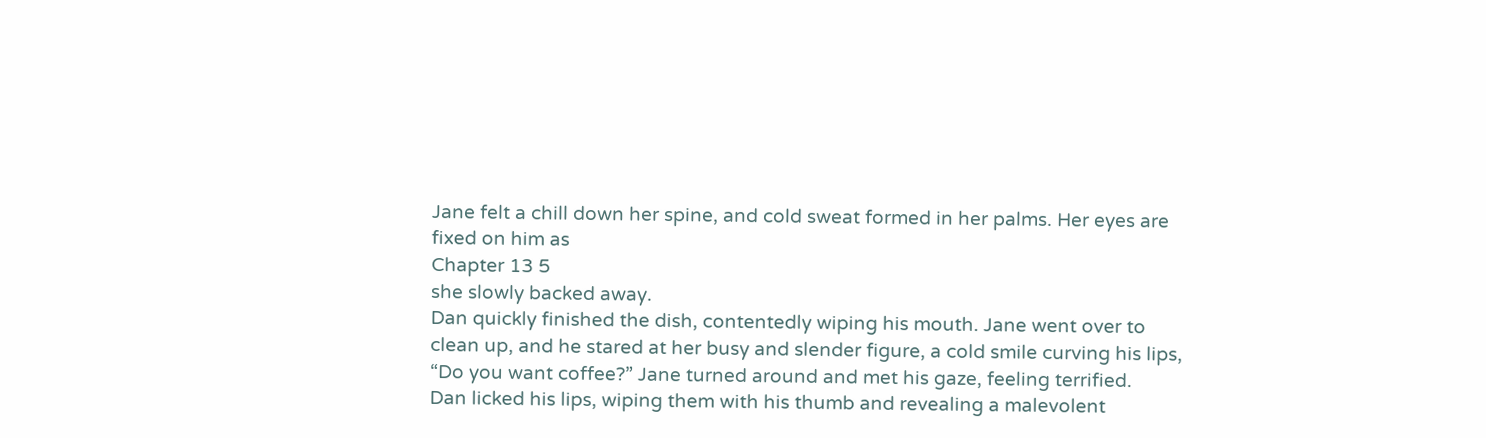Jane felt a chill down her spine, and cold sweat formed in her palms. Her eyes are fixed on him as
Chapter 13 5
she slowly backed away.
Dan quickly finished the dish, contentedly wiping his mouth. Jane went over to clean up, and he stared at her busy and slender figure, a cold smile curving his lips,
“Do you want coffee?” Jane turned around and met his gaze, feeling terrified.
Dan licked his lips, wiping them with his thumb and revealing a malevolent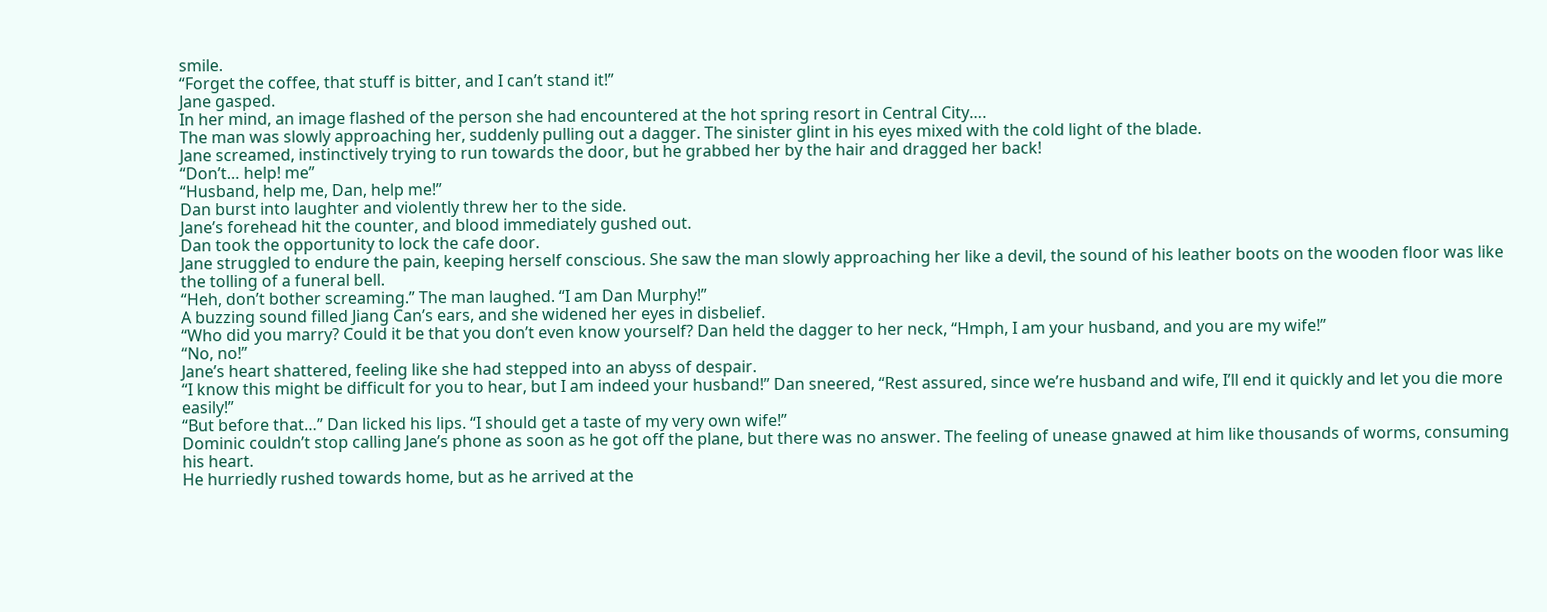smile.
“Forget the coffee, that stuff is bitter, and I can’t stand it!”
Jane gasped.
In her mind, an image flashed of the person she had encountered at the hot spring resort in Central City….
The man was slowly approaching her, suddenly pulling out a dagger. The sinister glint in his eyes mixed with the cold light of the blade.
Jane screamed, instinctively trying to run towards the door, but he grabbed her by the hair and dragged her back!
“Don’t… help! me”
“Husband, help me, Dan, help me!”
Dan burst into laughter and violently threw her to the side.
Jane’s forehead hit the counter, and blood immediately gushed out.
Dan took the opportunity to lock the cafe door.
Jane struggled to endure the pain, keeping herself conscious. She saw the man slowly approaching her like a devil, the sound of his leather boots on the wooden floor was like the tolling of a funeral bell.
“Heh, don’t bother screaming.” The man laughed. “I am Dan Murphy!”
A buzzing sound filled Jiang Can’s ears, and she widened her eyes in disbelief.
“Who did you marry? Could it be that you don’t even know yourself? Dan held the dagger to her neck, “Hmph, I am your husband, and you are my wife!”
“No, no!”
Jane’s heart shattered, feeling like she had stepped into an abyss of despair.
“I know this might be difficult for you to hear, but I am indeed your husband!” Dan sneered, “Rest assured, since we’re husband and wife, I’ll end it quickly and let you die more easily!”
“But before that…” Dan licked his lips. “I should get a taste of my very own wife!”
Dominic couldn’t stop calling Jane’s phone as soon as he got off the plane, but there was no answer. The feeling of unease gnawed at him like thousands of worms, consuming his heart.
He hurriedly rushed towards home, but as he arrived at the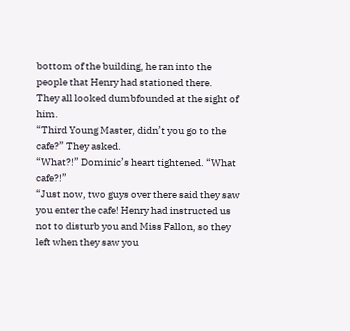bottom of the building, he ran into the people that Henry had stationed there.
They all looked dumbfounded at the sight of him.
“Third Young Master, didn’t you go to the cafe?” They asked.
“What?!” Dominic’s heart tightened. “What cafe?!”
“Just now, two guys over there said they saw you enter the cafe! Henry had instructed us not to disturb you and Miss Fallon, so they left when they saw you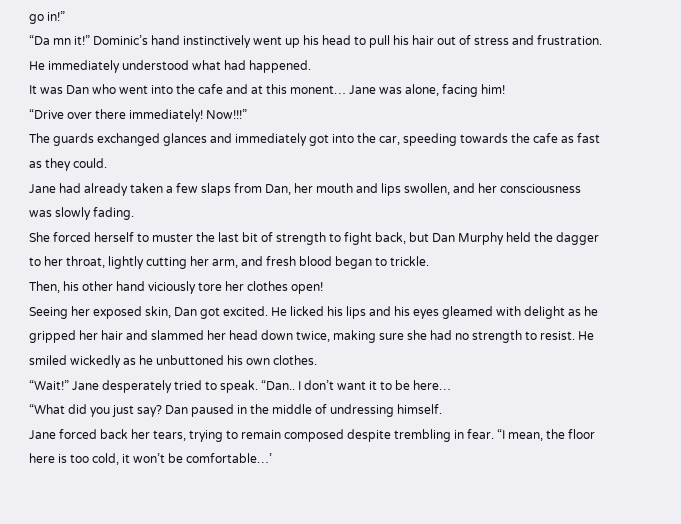go in!”
“Da mn it!” Dominic’s hand instinctively went up his head to pull his hair out of stress and frustration.
He immediately understood what had happened.
It was Dan who went into the cafe and at this monent… Jane was alone, facing him!
“Drive over there immediately! Now!!!”
The guards exchanged glances and immediately got into the car, speeding towards the cafe as fast as they could.
Jane had already taken a few slaps from Dan, her mouth and lips swollen, and her consciousness was slowly fading.
She forced herself to muster the last bit of strength to fight back, but Dan Murphy held the dagger to her throat, lightly cutting her arm, and fresh blood began to trickle.
Then, his other hand viciously tore her clothes open!
Seeing her exposed skin, Dan got excited. He licked his lips and his eyes gleamed with delight as he gripped her hair and slammed her head down twice, making sure she had no strength to resist. He smiled wickedly as he unbuttoned his own clothes.
“Wait!” Jane desperately tried to speak. “Dan.. I don’t want it to be here…
“What did you just say? Dan paused in the middle of undressing himself.
Jane forced back her tears, trying to remain composed despite trembling in fear. “I mean, the floor here is too cold, it won’t be comfortable…’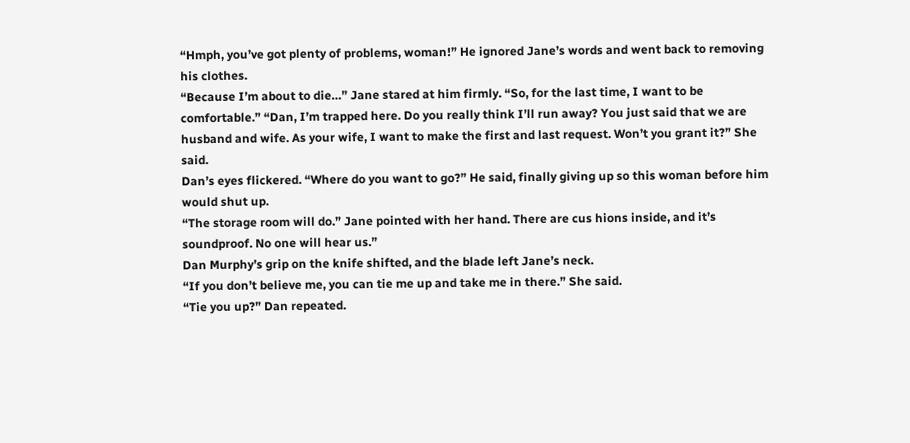“Hmph, you’ve got plenty of problems, woman!” He ignored Jane’s words and went back to removing his clothes.
“Because I’m about to die…” Jane stared at him firmly. “So, for the last time, I want to be comfortable.” “Dan, I’m trapped here. Do you really think I’ll run away? You just said that we are husband and wife. As your wife, I want to make the first and last request. Won’t you grant it?” She said.
Dan’s eyes flickered. “Where do you want to go?” He said, finally giving up so this woman before him would shut up.
“The storage room will do.” Jane pointed with her hand. There are cus hions inside, and it’s soundproof. No one will hear us.”
Dan Murphy’s grip on the knife shifted, and the blade left Jane’s neck.
“If you don’t believe me, you can tie me up and take me in there.” She said.
“Tie you up?” Dan repeated.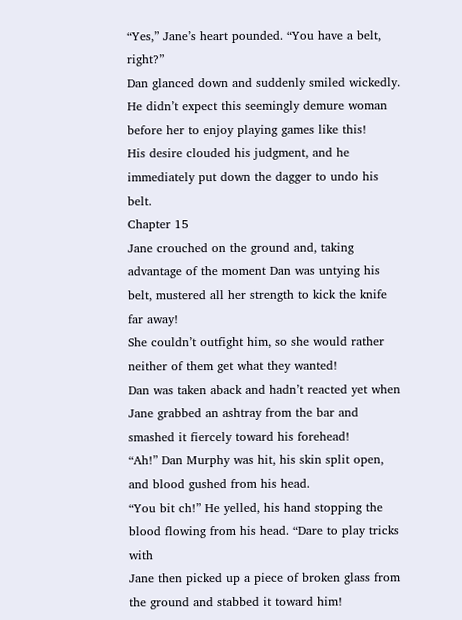“Yes,” Jane’s heart pounded. “You have a belt, right?”
Dan glanced down and suddenly smiled wickedly. He didn’t expect this seemingly demure woman before her to enjoy playing games like this!
His desire clouded his judgment, and he immediately put down the dagger to undo his belt.
Chapter 15
Jane crouched on the ground and, taking advantage of the moment Dan was untying his belt, mustered all her strength to kick the knife far away!
She couldn’t outfight him, so she would rather neither of them get what they wanted!
Dan was taken aback and hadn’t reacted yet when Jane grabbed an ashtray from the bar and smashed it fiercely toward his forehead!
“Ah!” Dan Murphy was hit, his skin split open, and blood gushed from his head.
“You bit ch!” He yelled, his hand stopping the blood flowing from his head. “Dare to play tricks with
Jane then picked up a piece of broken glass from the ground and stabbed it toward him!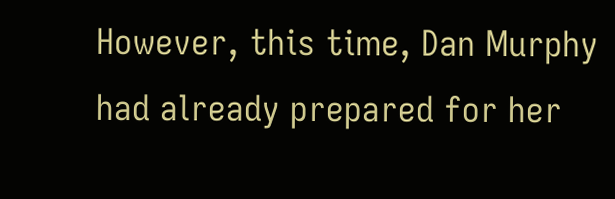However, this time, Dan Murphy had already prepared for her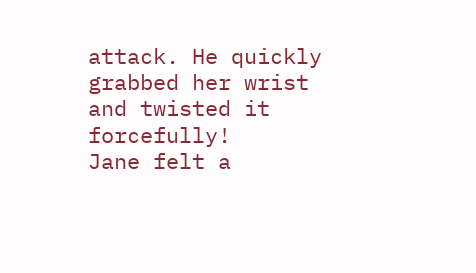attack. He quickly grabbed her wrist and twisted it forcefully!
Jane felt a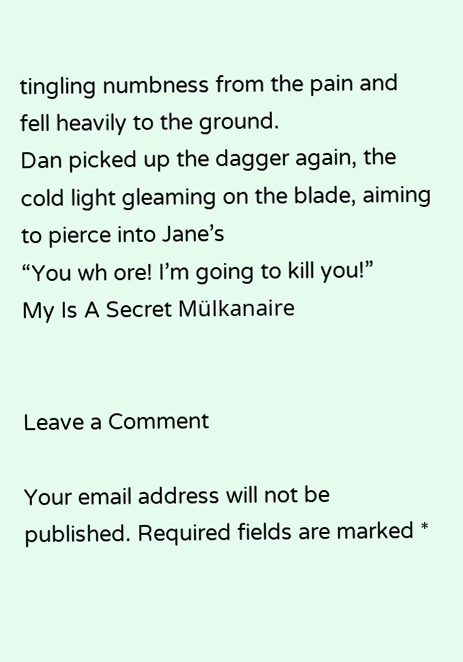tingling numbness from the pain and fell heavily to the ground.
Dan picked up the dagger again, the cold light gleaming on the blade, aiming to pierce into Jane’s
“You wh ore! I’m going to kill you!”
My Is A Secret Mülkanaire


Leave a Comment

Your email address will not be published. Required fields are marked *